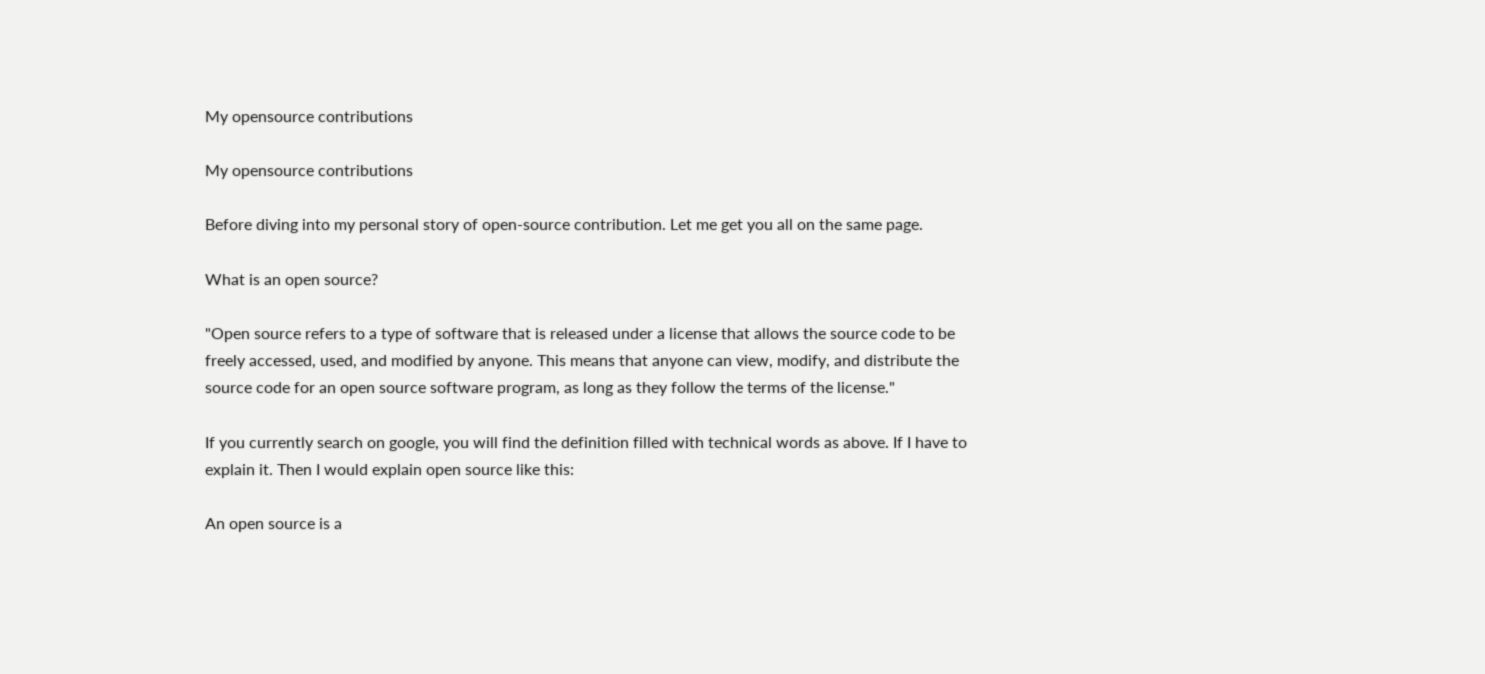My opensource contributions

My opensource contributions

Before diving into my personal story of open-source contribution. Let me get you all on the same page.

What is an open source?

"Open source refers to a type of software that is released under a license that allows the source code to be freely accessed, used, and modified by anyone. This means that anyone can view, modify, and distribute the source code for an open source software program, as long as they follow the terms of the license."

If you currently search on google, you will find the definition filled with technical words as above. If I have to explain it. Then I would explain open source like this:

An open source is a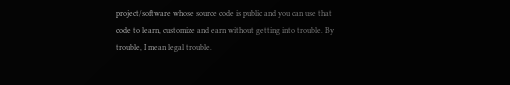project/software whose source code is public and you can use that code to learn, customize and earn without getting into trouble. By trouble, I mean legal trouble.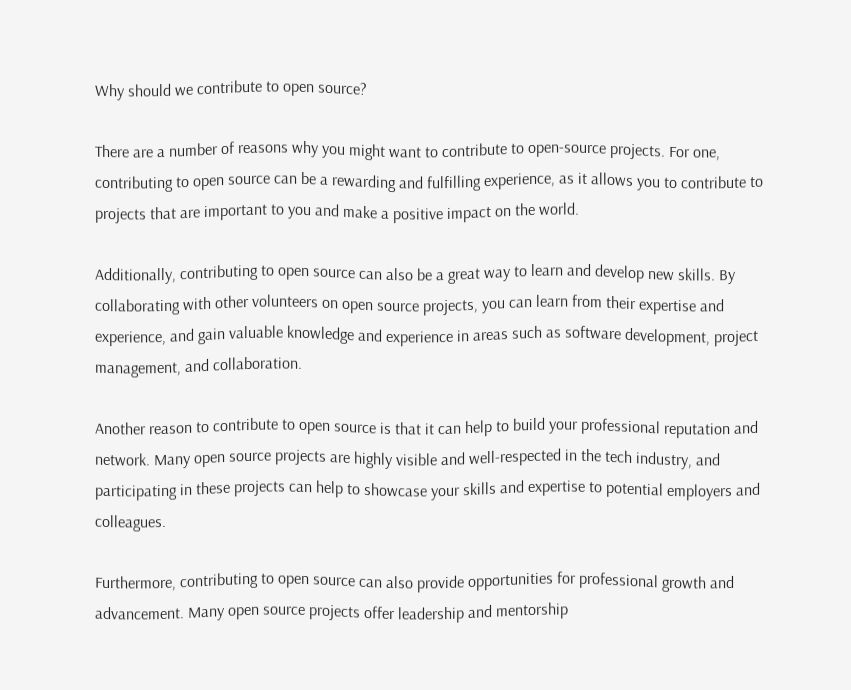Why should we contribute to open source?

There are a number of reasons why you might want to contribute to open-source projects. For one, contributing to open source can be a rewarding and fulfilling experience, as it allows you to contribute to projects that are important to you and make a positive impact on the world.

Additionally, contributing to open source can also be a great way to learn and develop new skills. By collaborating with other volunteers on open source projects, you can learn from their expertise and experience, and gain valuable knowledge and experience in areas such as software development, project management, and collaboration.

Another reason to contribute to open source is that it can help to build your professional reputation and network. Many open source projects are highly visible and well-respected in the tech industry, and participating in these projects can help to showcase your skills and expertise to potential employers and colleagues.

Furthermore, contributing to open source can also provide opportunities for professional growth and advancement. Many open source projects offer leadership and mentorship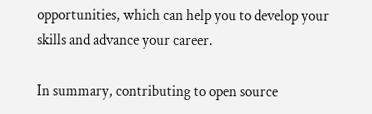opportunities, which can help you to develop your skills and advance your career.

In summary, contributing to open source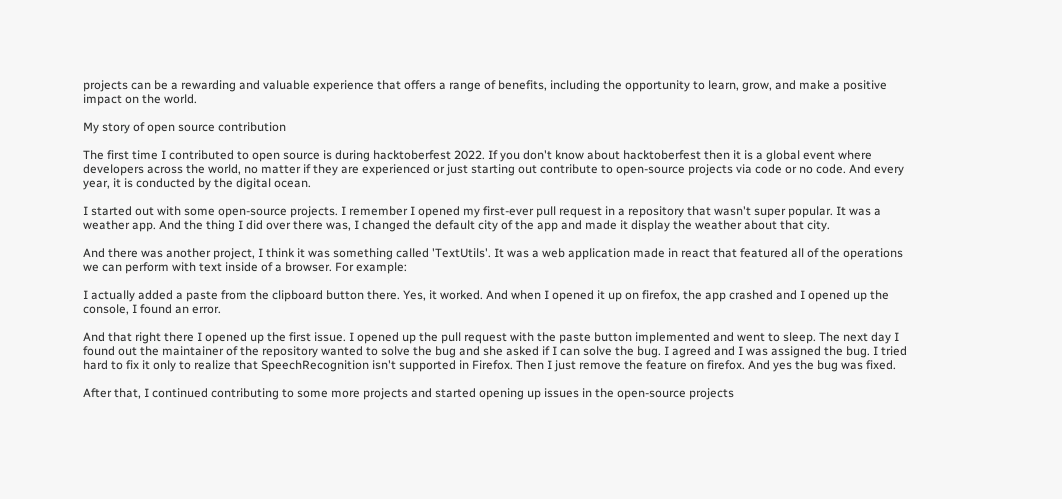projects can be a rewarding and valuable experience that offers a range of benefits, including the opportunity to learn, grow, and make a positive impact on the world.

My story of open source contribution

The first time I contributed to open source is during hacktoberfest 2022. If you don't know about hacktoberfest then it is a global event where developers across the world, no matter if they are experienced or just starting out contribute to open-source projects via code or no code. And every year, it is conducted by the digital ocean.

I started out with some open-source projects. I remember I opened my first-ever pull request in a repository that wasn't super popular. It was a weather app. And the thing I did over there was, I changed the default city of the app and made it display the weather about that city.

And there was another project, I think it was something called 'TextUtils'. It was a web application made in react that featured all of the operations we can perform with text inside of a browser. For example:

I actually added a paste from the clipboard button there. Yes, it worked. And when I opened it up on firefox, the app crashed and I opened up the console, I found an error.

And that right there I opened up the first issue. I opened up the pull request with the paste button implemented and went to sleep. The next day I found out the maintainer of the repository wanted to solve the bug and she asked if I can solve the bug. I agreed and I was assigned the bug. I tried hard to fix it only to realize that SpeechRecognition isn't supported in Firefox. Then I just remove the feature on firefox. And yes the bug was fixed.

After that, I continued contributing to some more projects and started opening up issues in the open-source projects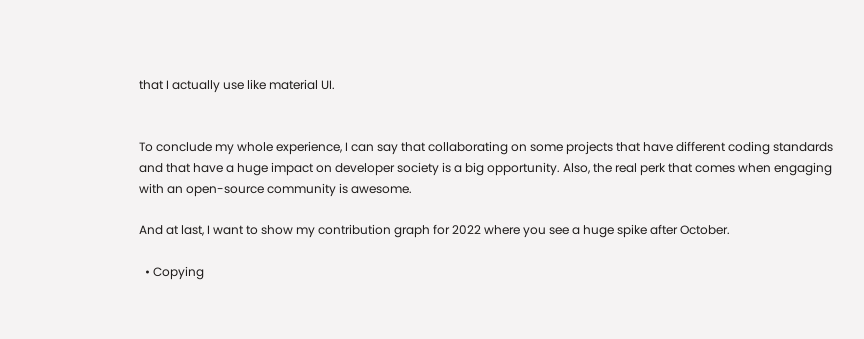that I actually use like material UI.


To conclude my whole experience, I can say that collaborating on some projects that have different coding standards and that have a huge impact on developer society is a big opportunity. Also, the real perk that comes when engaging with an open-source community is awesome.

And at last, I want to show my contribution graph for 2022 where you see a huge spike after October.

  • Copying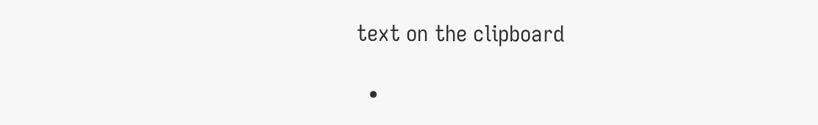text on the clipboard

  •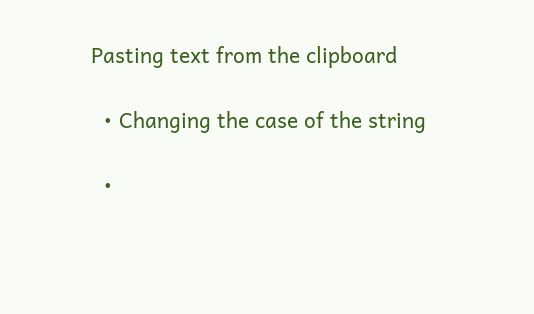Pasting text from the clipboard

  • Changing the case of the string

  •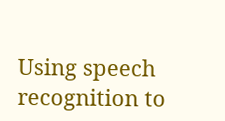Using speech recognition to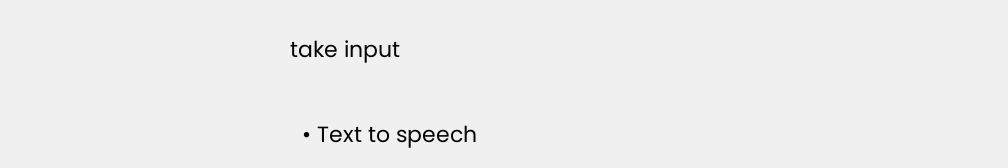take input

  • Text to speech